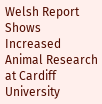Welsh Report Shows Increased Animal Research at Cardiff University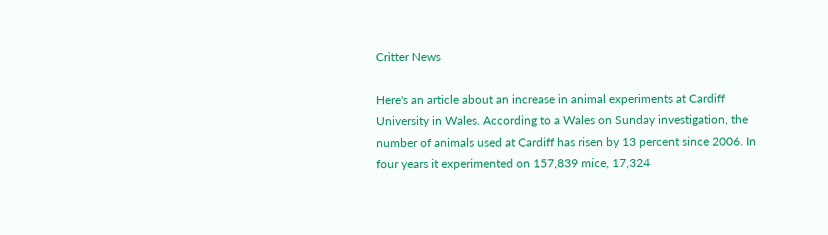Critter News

Here's an article about an increase in animal experiments at Cardiff University in Wales. According to a Wales on Sunday investigation, the number of animals used at Cardiff has risen by 13 percent since 2006. In four years it experimented on 157,839 mice, 17,324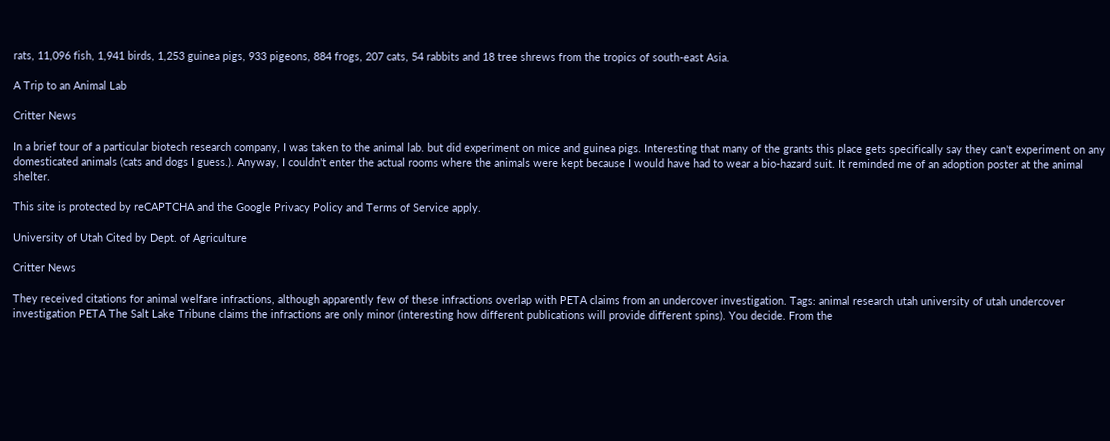rats, 11,096 fish, 1,941 birds, 1,253 guinea pigs, 933 pigeons, 884 frogs, 207 cats, 54 rabbits and 18 tree shrews from the tropics of south-east Asia.

A Trip to an Animal Lab

Critter News

In a brief tour of a particular biotech research company, I was taken to the animal lab. but did experiment on mice and guinea pigs. Interesting that many of the grants this place gets specifically say they can't experiment on any domesticated animals (cats and dogs I guess.). Anyway, I couldn't enter the actual rooms where the animals were kept because I would have had to wear a bio-hazard suit. It reminded me of an adoption poster at the animal shelter.

This site is protected by reCAPTCHA and the Google Privacy Policy and Terms of Service apply.

University of Utah Cited by Dept. of Agriculture

Critter News

They received citations for animal welfare infractions, although apparently few of these infractions overlap with PETA claims from an undercover investigation. Tags: animal research utah university of utah undercover investigation PETA The Salt Lake Tribune claims the infractions are only minor (interesting how different publications will provide different spins). You decide. From the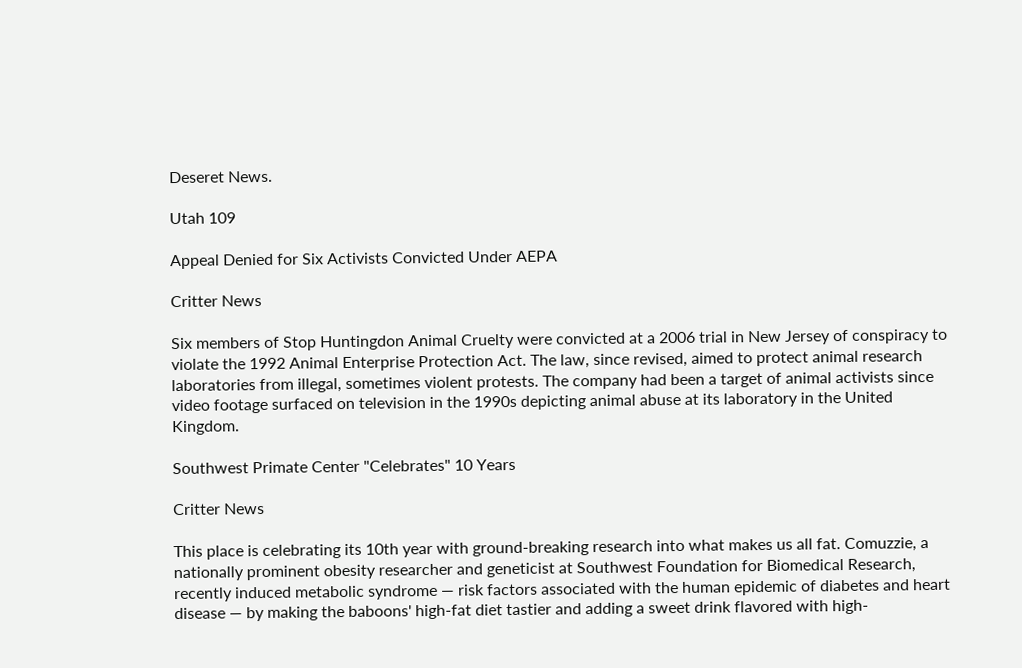Deseret News.

Utah 109

Appeal Denied for Six Activists Convicted Under AEPA

Critter News

Six members of Stop Huntingdon Animal Cruelty were convicted at a 2006 trial in New Jersey of conspiracy to violate the 1992 Animal Enterprise Protection Act. The law, since revised, aimed to protect animal research laboratories from illegal, sometimes violent protests. The company had been a target of animal activists since video footage surfaced on television in the 1990s depicting animal abuse at its laboratory in the United Kingdom.

Southwest Primate Center "Celebrates" 10 Years

Critter News

This place is celebrating its 10th year with ground-breaking research into what makes us all fat. Comuzzie, a nationally prominent obesity researcher and geneticist at Southwest Foundation for Biomedical Research, recently induced metabolic syndrome — risk factors associated with the human epidemic of diabetes and heart disease — by making the baboons' high-fat diet tastier and adding a sweet drink flavored with high-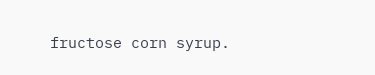fructose corn syrup.